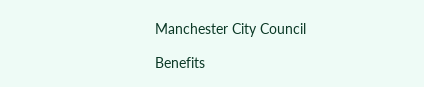Manchester City Council

Benefits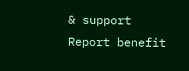& support Report benefit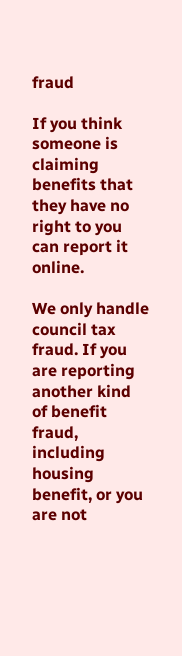fraud

If you think someone is claiming benefits that they have no right to you can report it online.

We only handle council tax fraud. If you are reporting another kind of benefit fraud, including housing benefit, or you are not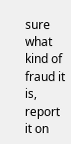sure what kind of fraud it is, report it on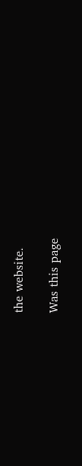the website.

Was this page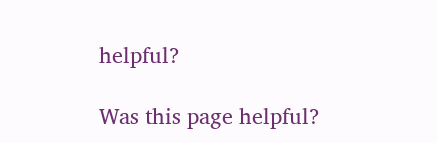helpful?

Was this page helpful?